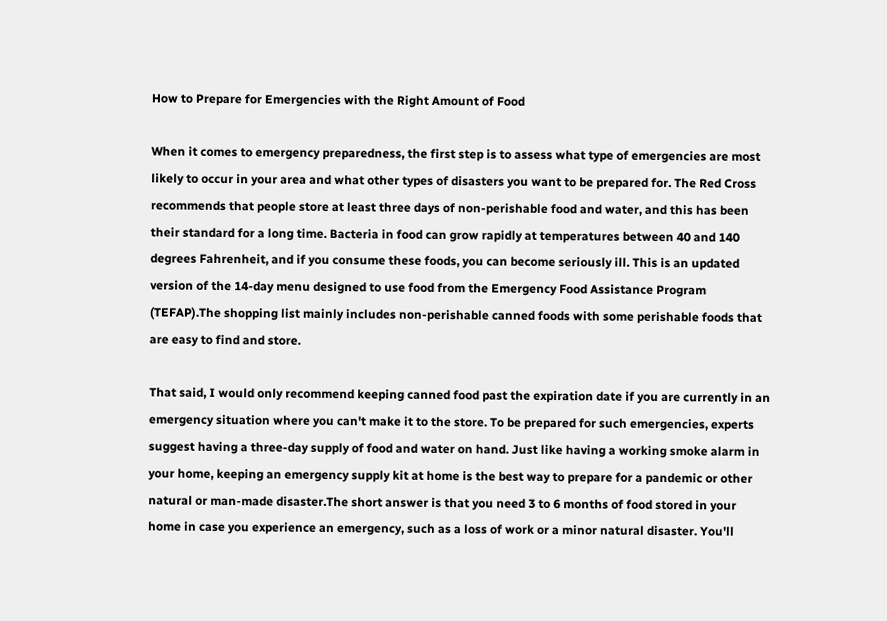How to Prepare for Emergencies with the Right Amount of Food

When it comes to emergency preparedness, the first step is to assess what type of emergencies are most likely to occur in your area and what other types of disasters you want to be prepared for. The Red Cross recommends that people store at least three days of non-perishable food and water, and this has been their standard for a long time. Bacteria in food can grow rapidly at temperatures between 40 and 140 degrees Fahrenheit, and if you consume these foods, you can become seriously ill. This is an updated version of the 14-day menu designed to use food from the Emergency Food Assistance Program (TEFAP).The shopping list mainly includes non-perishable canned foods with some perishable foods that are easy to find and store.

That said, I would only recommend keeping canned food past the expiration date if you are currently in an emergency situation where you can't make it to the store. To be prepared for such emergencies, experts suggest having a three-day supply of food and water on hand. Just like having a working smoke alarm in your home, keeping an emergency supply kit at home is the best way to prepare for a pandemic or other natural or man-made disaster.The short answer is that you need 3 to 6 months of food stored in your home in case you experience an emergency, such as a loss of work or a minor natural disaster. You'll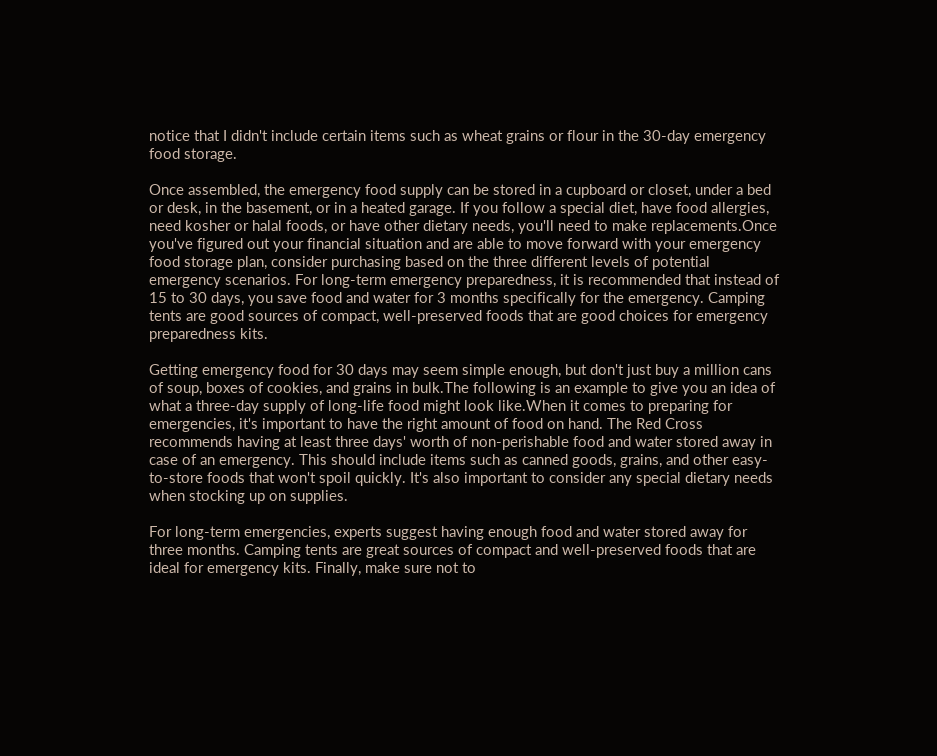notice that I didn't include certain items such as wheat grains or flour in the 30-day emergency food storage.

Once assembled, the emergency food supply can be stored in a cupboard or closet, under a bed or desk, in the basement, or in a heated garage. If you follow a special diet, have food allergies, need kosher or halal foods, or have other dietary needs, you'll need to make replacements.Once you've figured out your financial situation and are able to move forward with your emergency food storage plan, consider purchasing based on the three different levels of potential emergency scenarios. For long-term emergency preparedness, it is recommended that instead of 15 to 30 days, you save food and water for 3 months specifically for the emergency. Camping tents are good sources of compact, well-preserved foods that are good choices for emergency preparedness kits.

Getting emergency food for 30 days may seem simple enough, but don't just buy a million cans of soup, boxes of cookies, and grains in bulk.The following is an example to give you an idea of what a three-day supply of long-life food might look like.When it comes to preparing for emergencies, it's important to have the right amount of food on hand. The Red Cross recommends having at least three days' worth of non-perishable food and water stored away in case of an emergency. This should include items such as canned goods, grains, and other easy-to-store foods that won't spoil quickly. It's also important to consider any special dietary needs when stocking up on supplies.

For long-term emergencies, experts suggest having enough food and water stored away for three months. Camping tents are great sources of compact and well-preserved foods that are ideal for emergency kits. Finally, make sure not to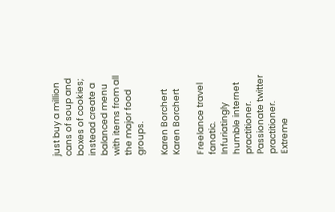just buy a million cans of soup and boxes of cookies; instead create a balanced menu with items from all the major food groups.

Karen Borchert
Karen Borchert

Freelance travel fanatic. Infuriatingly humble internet practitioner. Passionate twitter practitioner. Extreme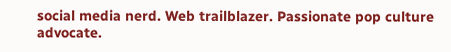social media nerd. Web trailblazer. Passionate pop culture advocate.